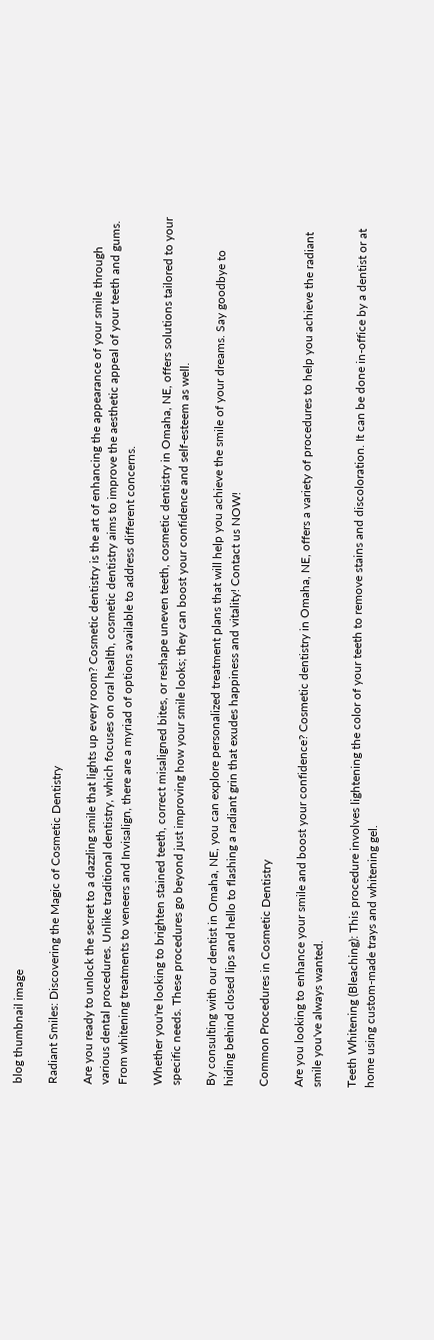blog thumbnail image

Radiant Smiles: Discovering the Magic of Cosmetic Dentistry

Are you ready to unlock the secret to a dazzling smile that lights up every room? Cosmetic dentistry is the art of enhancing the appearance of your smile through various dental procedures. Unlike traditional dentistry, which focuses on oral health, cosmetic dentistry aims to improve the aesthetic appeal of your teeth and gums. From whitening treatments to veneers and Invisalign, there are a myriad of options available to address different concerns.

Whether you're looking to brighten stained teeth, correct misaligned bites, or reshape uneven teeth, cosmetic dentistry in Omaha, NE, offers solutions tailored to your specific needs. These procedures go beyond just improving how your smile looks; they can boost your confidence and self-esteem as well.

By consulting with our dentist in Omaha, NE, you can explore personalized treatment plans that will help you achieve the smile of your dreams. Say goodbye to hiding behind closed lips and hello to flashing a radiant grin that exudes happiness and vitality! Contact us NOW!

Common Procedures in Cosmetic Dentistry

Are you looking to enhance your smile and boost your confidence? Cosmetic dentistry in Omaha, NE, offers a variety of procedures to help you achieve the radiant smile you've always wanted.

Teeth Whitening (Bleaching): This procedure involves lightening the color of your teeth to remove stains and discoloration. It can be done in-office by a dentist or at home using custom-made trays and whitening gel.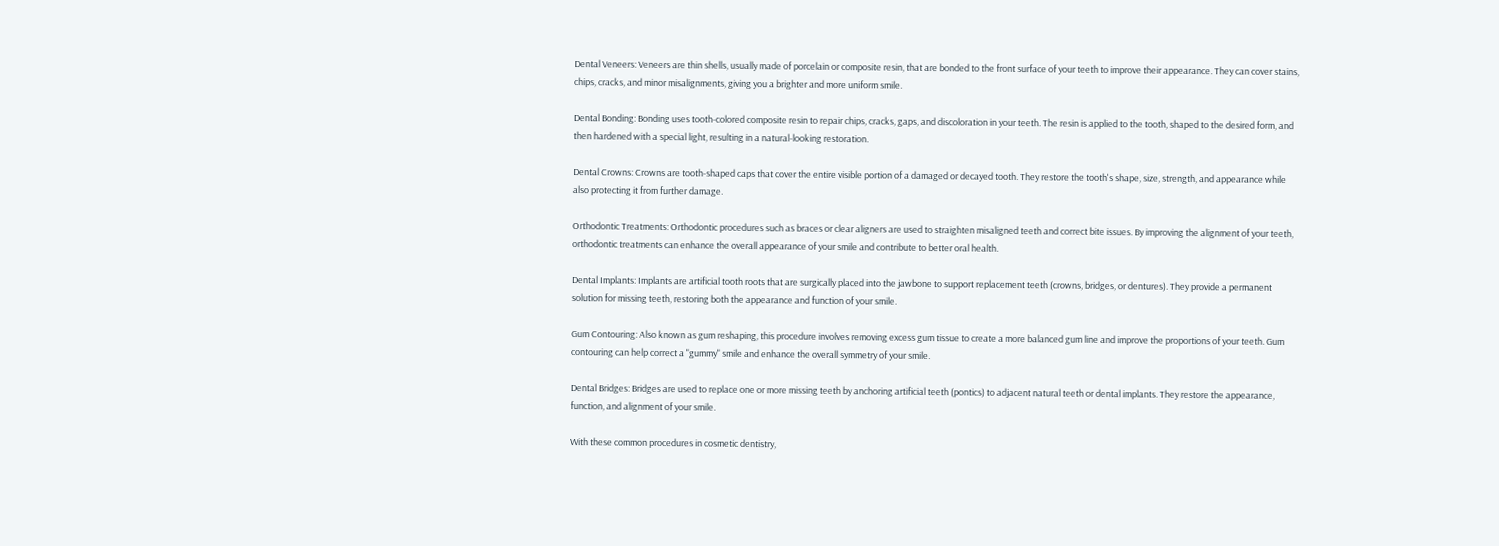Dental Veneers: Veneers are thin shells, usually made of porcelain or composite resin, that are bonded to the front surface of your teeth to improve their appearance. They can cover stains, chips, cracks, and minor misalignments, giving you a brighter and more uniform smile.

Dental Bonding: Bonding uses tooth-colored composite resin to repair chips, cracks, gaps, and discoloration in your teeth. The resin is applied to the tooth, shaped to the desired form, and then hardened with a special light, resulting in a natural-looking restoration.

Dental Crowns: Crowns are tooth-shaped caps that cover the entire visible portion of a damaged or decayed tooth. They restore the tooth's shape, size, strength, and appearance while also protecting it from further damage.

Orthodontic Treatments: Orthodontic procedures such as braces or clear aligners are used to straighten misaligned teeth and correct bite issues. By improving the alignment of your teeth, orthodontic treatments can enhance the overall appearance of your smile and contribute to better oral health.

Dental Implants: Implants are artificial tooth roots that are surgically placed into the jawbone to support replacement teeth (crowns, bridges, or dentures). They provide a permanent solution for missing teeth, restoring both the appearance and function of your smile.

Gum Contouring: Also known as gum reshaping, this procedure involves removing excess gum tissue to create a more balanced gum line and improve the proportions of your teeth. Gum contouring can help correct a "gummy" smile and enhance the overall symmetry of your smile.

Dental Bridges: Bridges are used to replace one or more missing teeth by anchoring artificial teeth (pontics) to adjacent natural teeth or dental implants. They restore the appearance, function, and alignment of your smile.

With these common procedures in cosmetic dentistry,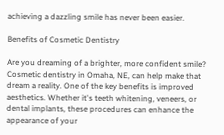achieving a dazzling smile has never been easier.

Benefits of Cosmetic Dentistry

Are you dreaming of a brighter, more confident smile? Cosmetic dentistry in Omaha, NE, can help make that dream a reality. One of the key benefits is improved aesthetics. Whether it's teeth whitening, veneers, or dental implants, these procedures can enhance the appearance of your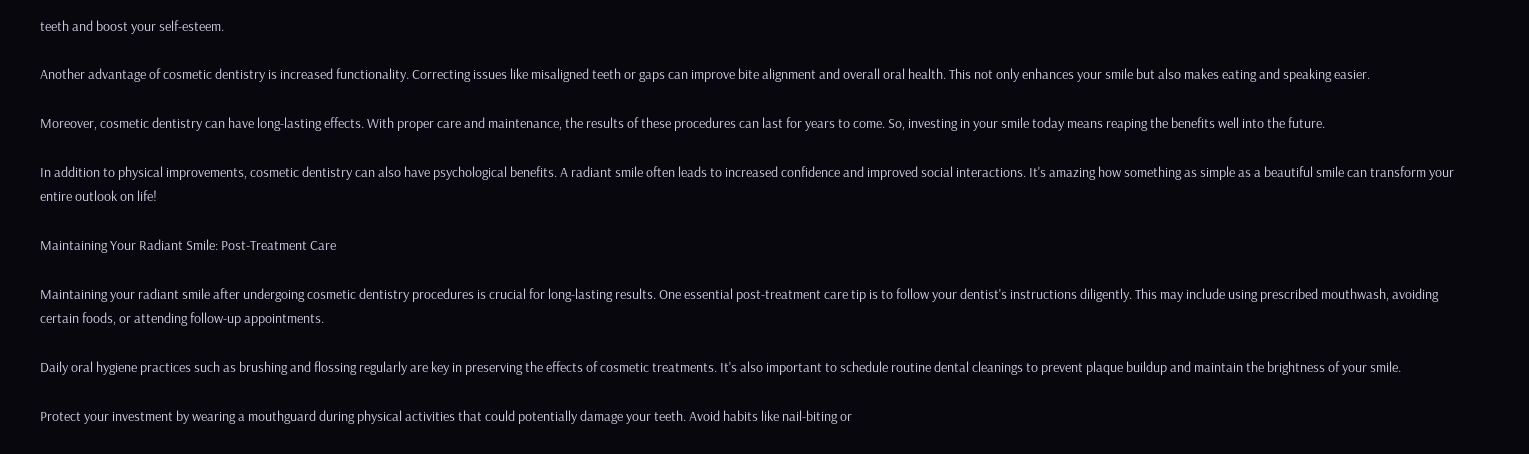teeth and boost your self-esteem.

Another advantage of cosmetic dentistry is increased functionality. Correcting issues like misaligned teeth or gaps can improve bite alignment and overall oral health. This not only enhances your smile but also makes eating and speaking easier.

Moreover, cosmetic dentistry can have long-lasting effects. With proper care and maintenance, the results of these procedures can last for years to come. So, investing in your smile today means reaping the benefits well into the future.

In addition to physical improvements, cosmetic dentistry can also have psychological benefits. A radiant smile often leads to increased confidence and improved social interactions. It's amazing how something as simple as a beautiful smile can transform your entire outlook on life!

Maintaining Your Radiant Smile: Post-Treatment Care

Maintaining your radiant smile after undergoing cosmetic dentistry procedures is crucial for long-lasting results. One essential post-treatment care tip is to follow your dentist's instructions diligently. This may include using prescribed mouthwash, avoiding certain foods, or attending follow-up appointments.

Daily oral hygiene practices such as brushing and flossing regularly are key in preserving the effects of cosmetic treatments. It's also important to schedule routine dental cleanings to prevent plaque buildup and maintain the brightness of your smile.

Protect your investment by wearing a mouthguard during physical activities that could potentially damage your teeth. Avoid habits like nail-biting or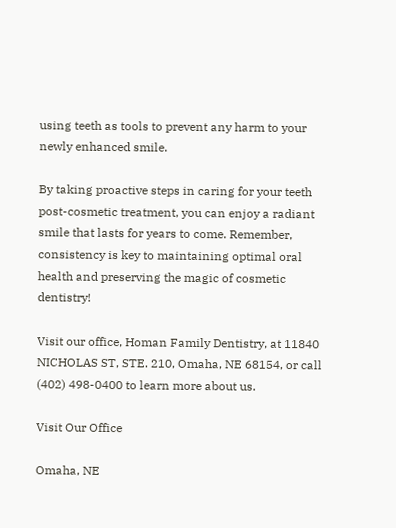using teeth as tools to prevent any harm to your newly enhanced smile.

By taking proactive steps in caring for your teeth post-cosmetic treatment, you can enjoy a radiant smile that lasts for years to come. Remember, consistency is key to maintaining optimal oral health and preserving the magic of cosmetic dentistry!

Visit our office, Homan Family Dentistry, at 11840 NICHOLAS ST, STE. 210, Omaha, NE 68154, or call (402) 498-0400 to learn more about us.

Visit Our Office

Omaha, NE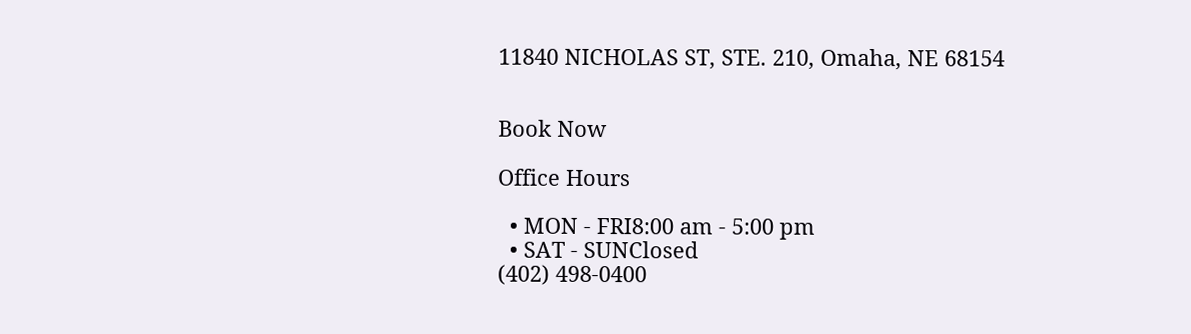11840 NICHOLAS ST, STE. 210, Omaha, NE 68154


Book Now

Office Hours

  • MON - FRI8:00 am - 5:00 pm
  • SAT - SUNClosed
(402) 498-0400